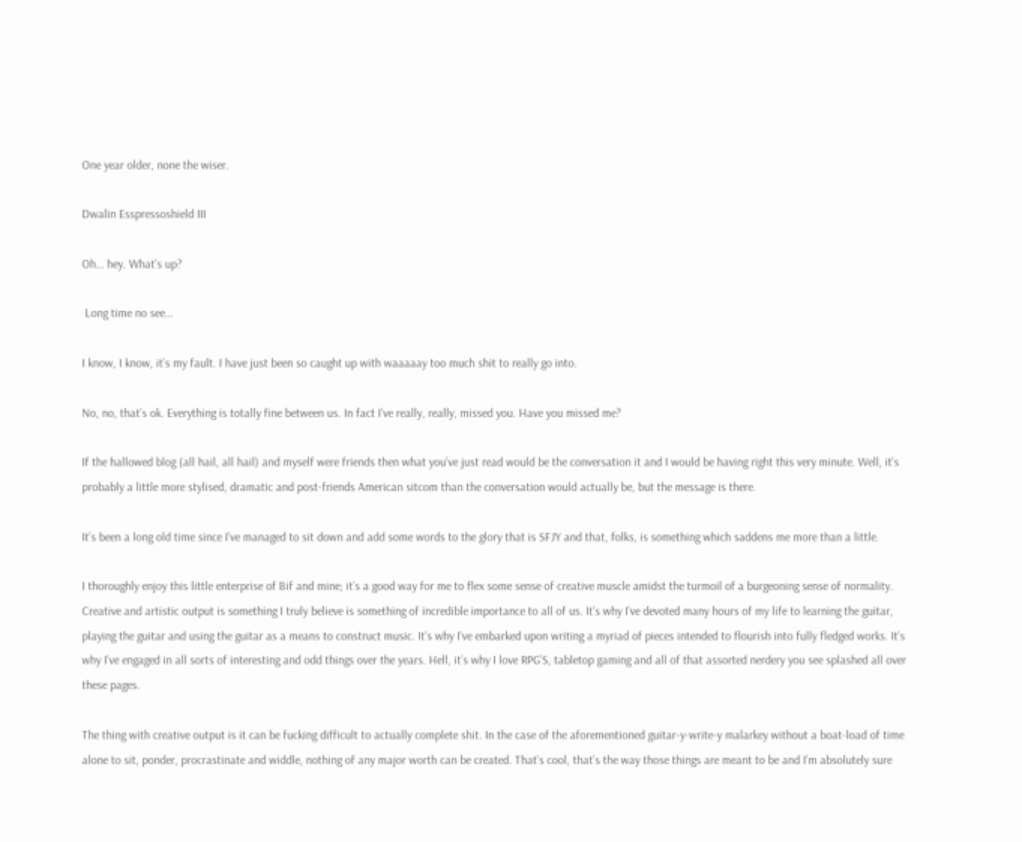One year older, none the wiser.

Dwalin Esspressoshield III

Oh… hey. What’s up?

 Long time no see…

I know, I know, it’s my fault. I have just been so caught up with waaaaay too much shit to really go into.

No, no, that’s ok. Everything is totally fine between us. In fact I’ve really, really, missed you. Have you missed me?

If the hallowed blog (all hail, all hail) and myself were friends then what you’ve just read would be the conversation it and I would be having right this very minute. Well, it’s probably a little more stylised, dramatic and post-friends American sitcom than the conversation would actually be, but the message is there.

It’s been a long old time since I’ve managed to sit down and add some words to the glory that is SFJY and that, folks, is something which saddens me more than a little.

I thoroughly enjoy this little enterprise of Bif and mine; it’s a good way for me to flex some sense of creative muscle amidst the turmoil of a burgeoning sense of normality. Creative and artistic output is something I truly believe is something of incredible importance to all of us. It’s why I’ve devoted many hours of my life to learning the guitar, playing the guitar and using the guitar as a means to construct music. It’s why I’ve embarked upon writing a myriad of pieces intended to flourish into fully fledged works. It’s why I’ve engaged in all sorts of interesting and odd things over the years. Hell, it’s why I love RPG’S, tabletop gaming and all of that assorted nerdery you see splashed all over these pages.

The thing with creative output is it can be fucking difficult to actually complete shit. In the case of the aforementioned guitar-y-write-y malarkey without a boat-load of time alone to sit, ponder, procrastinate and widdle, nothing of any major worth can be created. That’s cool, that’s the way those things are meant to be and I’m absolutely sure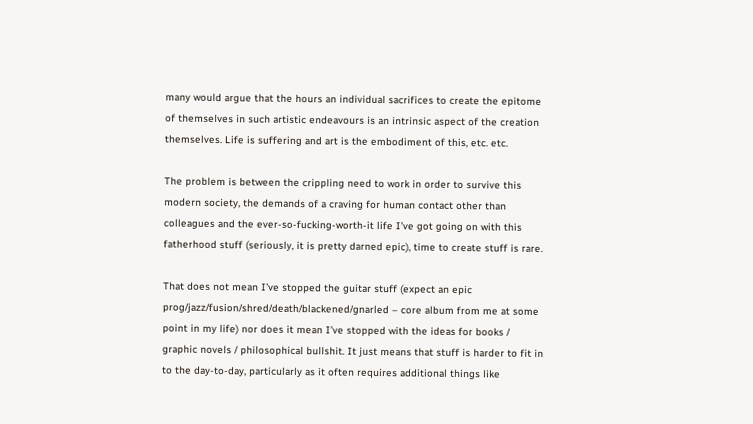many would argue that the hours an individual sacrifices to create the epitome of themselves in such artistic endeavours is an intrinsic aspect of the creation themselves. Life is suffering and art is the embodiment of this, etc. etc.

The problem is between the crippling need to work in order to survive this modern society, the demands of a craving for human contact other than colleagues and the ever-so-fucking-worth-it life I’ve got going on with this fatherhood stuff (seriously, it is pretty darned epic), time to create stuff is rare.

That does not mean I’ve stopped the guitar stuff (expect an epic prog/jazz/fusion/shred/death/blackened/gnarled – core album from me at some point in my life) nor does it mean I’ve stopped with the ideas for books / graphic novels / philosophical bullshit. It just means that stuff is harder to fit in to the day-to-day, particularly as it often requires additional things like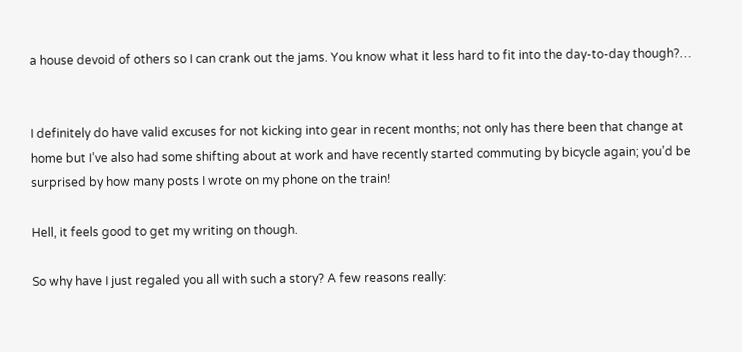a house devoid of others so I can crank out the jams. You know what it less hard to fit into the day-to-day though?…


I definitely do have valid excuses for not kicking into gear in recent months; not only has there been that change at home but I’ve also had some shifting about at work and have recently started commuting by bicycle again; you’d be surprised by how many posts I wrote on my phone on the train!

Hell, it feels good to get my writing on though.

So why have I just regaled you all with such a story? A few reasons really: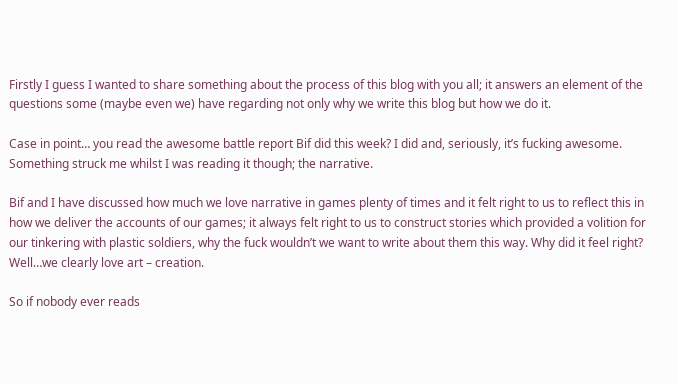Firstly I guess I wanted to share something about the process of this blog with you all; it answers an element of the questions some (maybe even we) have regarding not only why we write this blog but how we do it.

Case in point… you read the awesome battle report Bif did this week? I did and, seriously, it’s fucking awesome. Something struck me whilst I was reading it though; the narrative.

Bif and I have discussed how much we love narrative in games plenty of times and it felt right to us to reflect this in how we deliver the accounts of our games; it always felt right to us to construct stories which provided a volition for our tinkering with plastic soldiers, why the fuck wouldn’t we want to write about them this way. Why did it feel right? Well…we clearly love art – creation.

So if nobody ever reads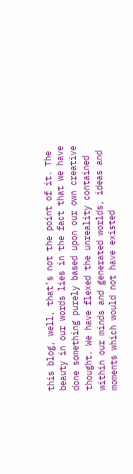this blog, well, that’s not the point of it. The beauty in our words lies in the fact that we have done something purely based upon our own creative thought. We have flexed the unreality contained within our minds and generated worlds, ideas and moments which would not have existed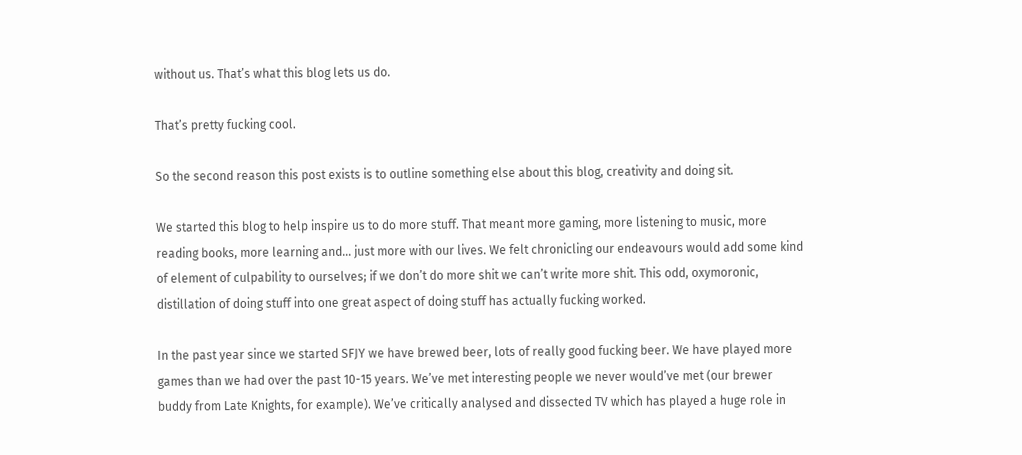without us. That’s what this blog lets us do.

That’s pretty fucking cool.

So the second reason this post exists is to outline something else about this blog, creativity and doing sit.

We started this blog to help inspire us to do more stuff. That meant more gaming, more listening to music, more reading books, more learning and… just more with our lives. We felt chronicling our endeavours would add some kind of element of culpability to ourselves; if we don’t do more shit we can’t write more shit. This odd, oxymoronic, distillation of doing stuff into one great aspect of doing stuff has actually fucking worked.

In the past year since we started SFJY we have brewed beer, lots of really good fucking beer. We have played more games than we had over the past 10-15 years. We’ve met interesting people we never would’ve met (our brewer buddy from Late Knights, for example). We’ve critically analysed and dissected TV which has played a huge role in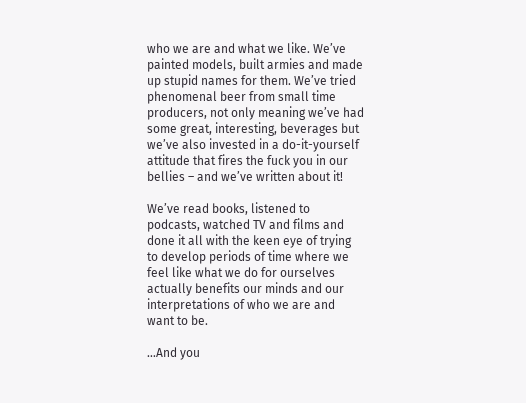who we are and what we like. We’ve painted models, built armies and made up stupid names for them. We’ve tried phenomenal beer from small time producers, not only meaning we’ve had some great, interesting, beverages but we’ve also invested in a do-it-yourself attitude that fires the fuck you in our bellies – and we’ve written about it!

We’ve read books, listened to podcasts, watched TV and films and done it all with the keen eye of trying to develop periods of time where we feel like what we do for ourselves actually benefits our minds and our interpretations of who we are and want to be.

…And you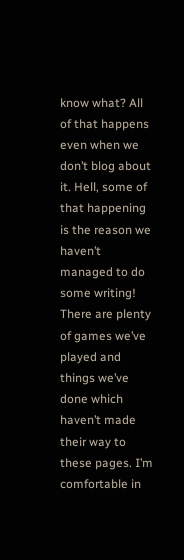know what? All of that happens even when we don’t blog about it. Hell, some of that happening is the reason we haven’t managed to do some writing! There are plenty of games we’ve played and things we’ve done which haven’t made their way to these pages. I’m comfortable in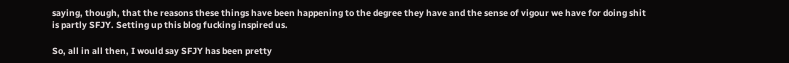saying, though, that the reasons these things have been happening to the degree they have and the sense of vigour we have for doing shit is partly SFJY. Setting up this blog fucking inspired us.

So, all in all then, I would say SFJY has been pretty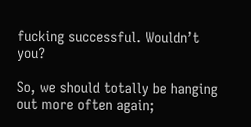fucking successful. Wouldn’t you?

So, we should totally be hanging out more often again;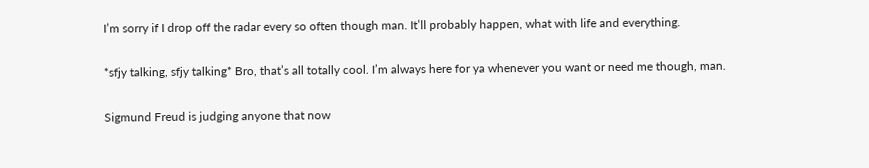I’m sorry if I drop off the radar every so often though man. It’ll probably happen, what with life and everything.

*sfjy talking, sfjy talking* Bro, that’s all totally cool. I’m always here for ya whenever you want or need me though, man.

Sigmund Freud is judging anyone that now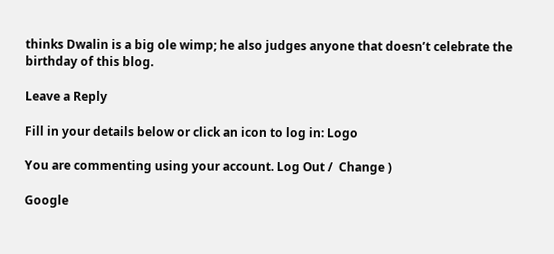thinks Dwalin is a big ole wimp; he also judges anyone that doesn’t celebrate the birthday of this blog.

Leave a Reply

Fill in your details below or click an icon to log in: Logo

You are commenting using your account. Log Out /  Change )

Google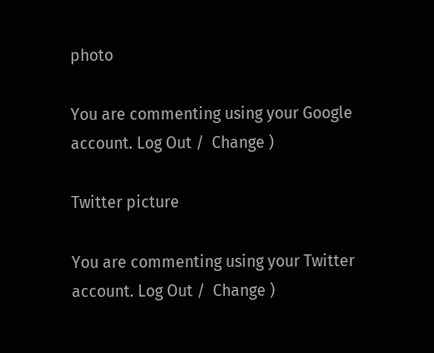photo

You are commenting using your Google account. Log Out /  Change )

Twitter picture

You are commenting using your Twitter account. Log Out /  Change )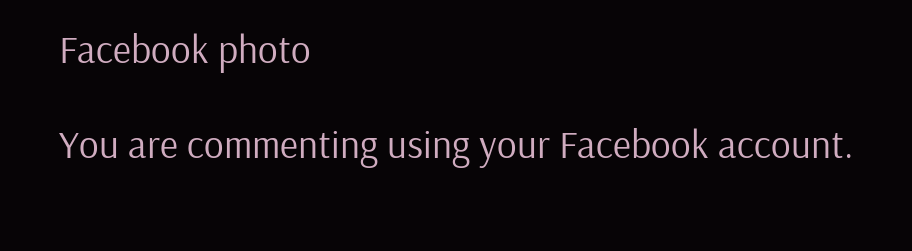Facebook photo

You are commenting using your Facebook account.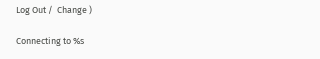Log Out /  Change )

Connecting to %s